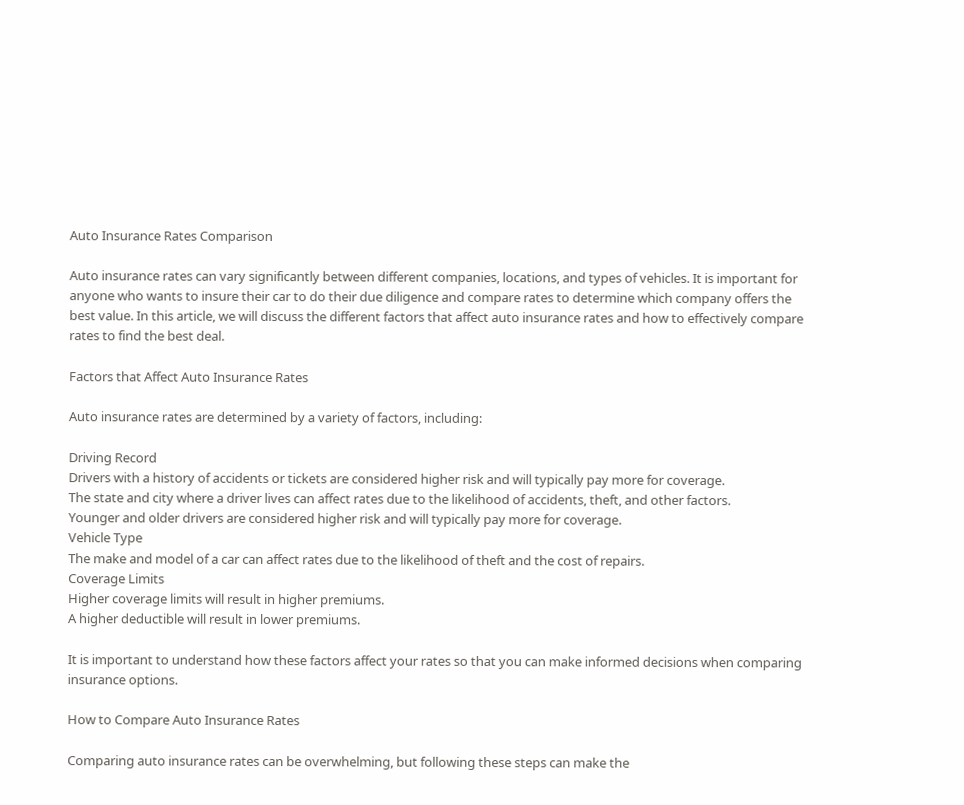Auto Insurance Rates Comparison

Auto insurance rates can vary significantly between different companies, locations, and types of vehicles. It is important for anyone who wants to insure their car to do their due diligence and compare rates to determine which company offers the best value. In this article, we will discuss the different factors that affect auto insurance rates and how to effectively compare rates to find the best deal.

Factors that Affect Auto Insurance Rates

Auto insurance rates are determined by a variety of factors, including:

Driving Record
Drivers with a history of accidents or tickets are considered higher risk and will typically pay more for coverage.
The state and city where a driver lives can affect rates due to the likelihood of accidents, theft, and other factors.
Younger and older drivers are considered higher risk and will typically pay more for coverage.
Vehicle Type
The make and model of a car can affect rates due to the likelihood of theft and the cost of repairs.
Coverage Limits
Higher coverage limits will result in higher premiums.
A higher deductible will result in lower premiums.

It is important to understand how these factors affect your rates so that you can make informed decisions when comparing insurance options.

How to Compare Auto Insurance Rates

Comparing auto insurance rates can be overwhelming, but following these steps can make the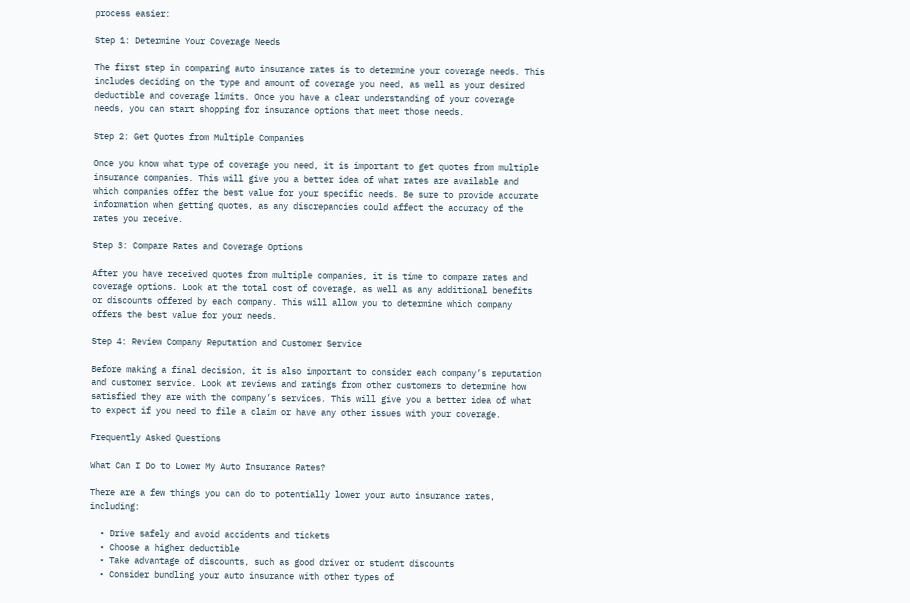process easier:

Step 1: Determine Your Coverage Needs

The first step in comparing auto insurance rates is to determine your coverage needs. This includes deciding on the type and amount of coverage you need, as well as your desired deductible and coverage limits. Once you have a clear understanding of your coverage needs, you can start shopping for insurance options that meet those needs.

Step 2: Get Quotes from Multiple Companies

Once you know what type of coverage you need, it is important to get quotes from multiple insurance companies. This will give you a better idea of what rates are available and which companies offer the best value for your specific needs. Be sure to provide accurate information when getting quotes, as any discrepancies could affect the accuracy of the rates you receive.

Step 3: Compare Rates and Coverage Options

After you have received quotes from multiple companies, it is time to compare rates and coverage options. Look at the total cost of coverage, as well as any additional benefits or discounts offered by each company. This will allow you to determine which company offers the best value for your needs.

Step 4: Review Company Reputation and Customer Service

Before making a final decision, it is also important to consider each company’s reputation and customer service. Look at reviews and ratings from other customers to determine how satisfied they are with the company’s services. This will give you a better idea of what to expect if you need to file a claim or have any other issues with your coverage.

Frequently Asked Questions

What Can I Do to Lower My Auto Insurance Rates?

There are a few things you can do to potentially lower your auto insurance rates, including:

  • Drive safely and avoid accidents and tickets
  • Choose a higher deductible
  • Take advantage of discounts, such as good driver or student discounts
  • Consider bundling your auto insurance with other types of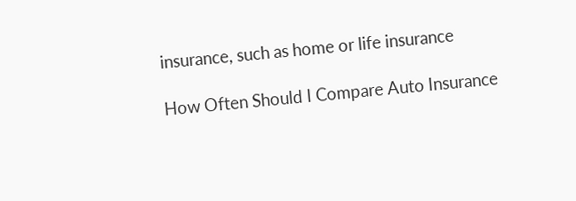insurance, such as home or life insurance

How Often Should I Compare Auto Insurance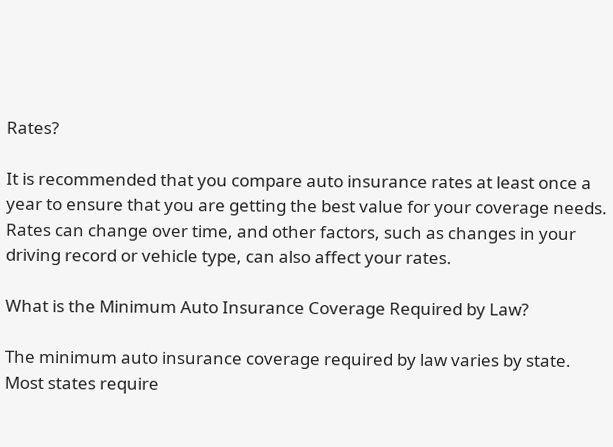Rates?

It is recommended that you compare auto insurance rates at least once a year to ensure that you are getting the best value for your coverage needs. Rates can change over time, and other factors, such as changes in your driving record or vehicle type, can also affect your rates.

What is the Minimum Auto Insurance Coverage Required by Law?

The minimum auto insurance coverage required by law varies by state. Most states require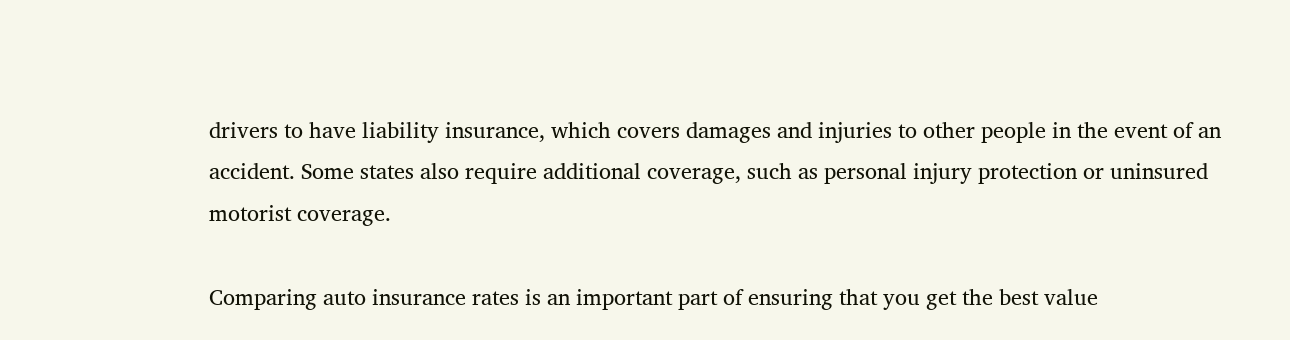drivers to have liability insurance, which covers damages and injuries to other people in the event of an accident. Some states also require additional coverage, such as personal injury protection or uninsured motorist coverage.

Comparing auto insurance rates is an important part of ensuring that you get the best value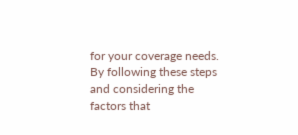for your coverage needs. By following these steps and considering the factors that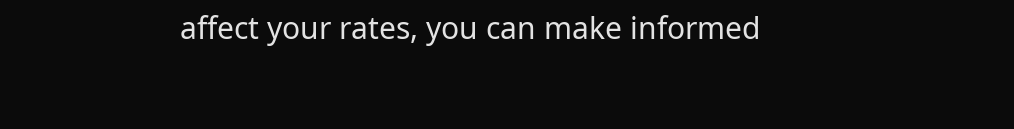affect your rates, you can make informed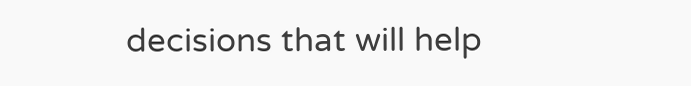decisions that will help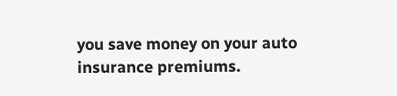you save money on your auto insurance premiums.